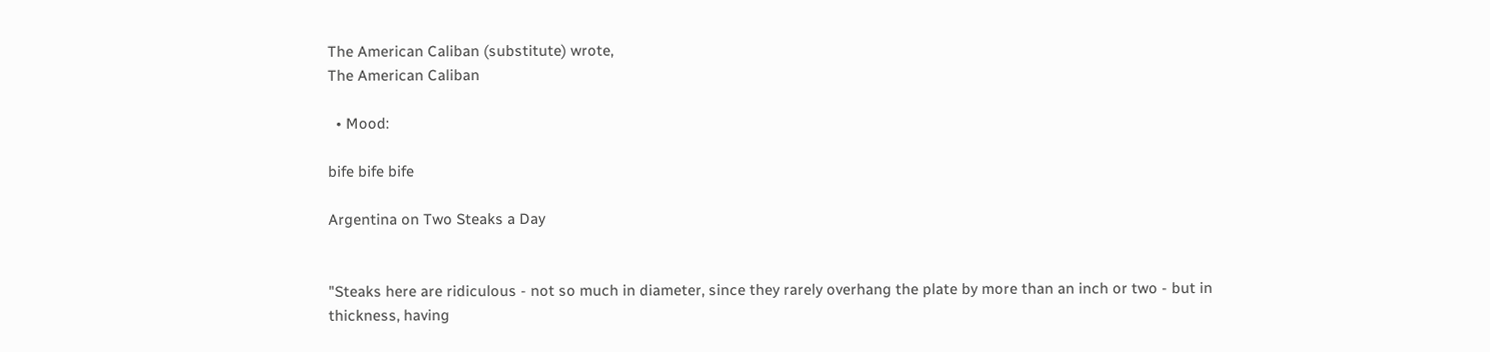The American Caliban (substitute) wrote,
The American Caliban

  • Mood:

bife bife bife

Argentina on Two Steaks a Day


"Steaks here are ridiculous - not so much in diameter, since they rarely overhang the plate by more than an inch or two - but in thickness, having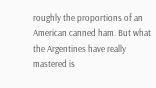roughly the proportions of an American canned ham. But what the Argentines have really mastered is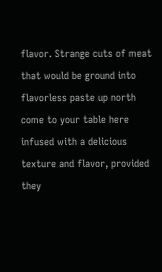flavor. Strange cuts of meat that would be ground into flavorless paste up north come to your table here infused with a delicious texture and flavor, provided they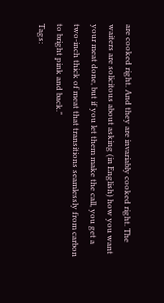are cooked right. And they are invariably cooked right. The waiters are solicitous about asking (in English) how you want your meat done, but if you let them make the call, you get a two-inch thick of meat that transitions seamlessly from carbon to bright pink and back."
Tags: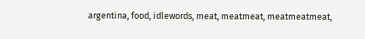argentina, food, idlewords, meat, meatmeat, meatmeatmeat,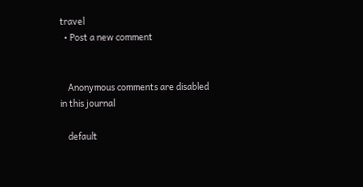travel
  • Post a new comment


    Anonymous comments are disabled in this journal

    default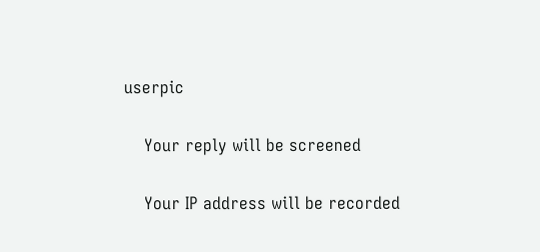userpic

    Your reply will be screened

    Your IP address will be recorded